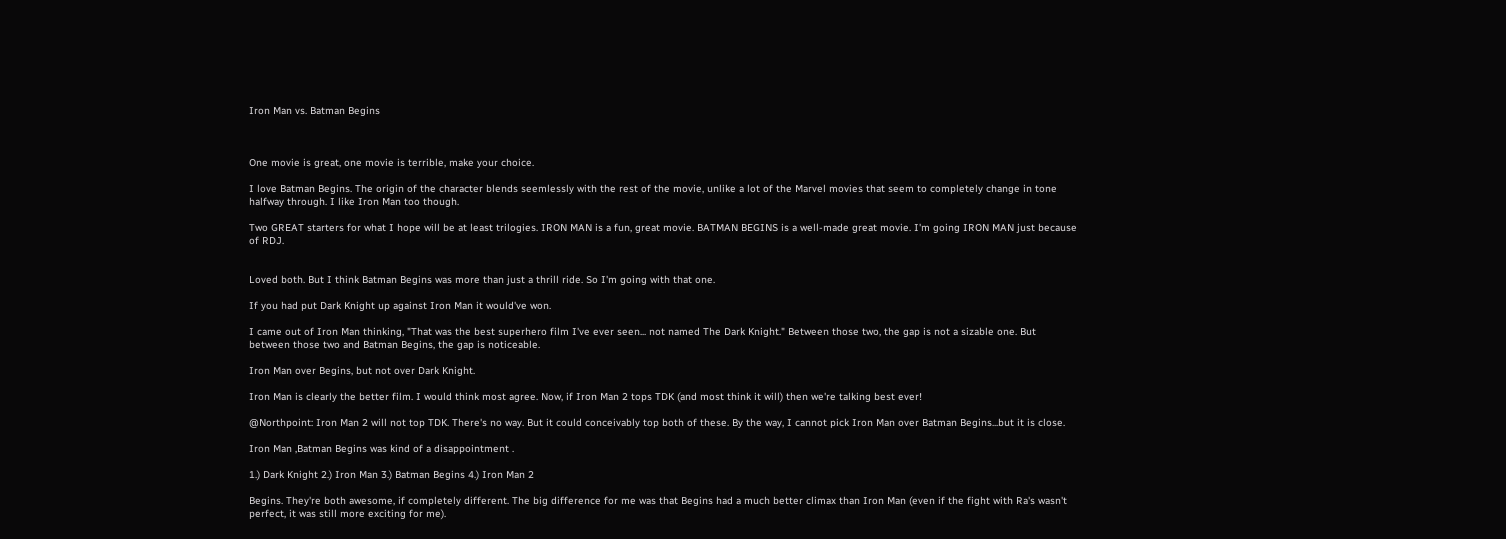Iron Man vs. Batman Begins



One movie is great, one movie is terrible, make your choice.

I love Batman Begins. The origin of the character blends seemlessly with the rest of the movie, unlike a lot of the Marvel movies that seem to completely change in tone halfway through. I like Iron Man too though.

Two GREAT starters for what I hope will be at least trilogies. IRON MAN is a fun, great movie. BATMAN BEGINS is a well-made great movie. I'm going IRON MAN just because of RDJ.


Loved both. But I think Batman Begins was more than just a thrill ride. So I'm going with that one.

If you had put Dark Knight up against Iron Man it would've won.

I came out of Iron Man thinking, "That was the best superhero film I've ever seen... not named The Dark Knight." Between those two, the gap is not a sizable one. But between those two and Batman Begins, the gap is noticeable.

Iron Man over Begins, but not over Dark Knight.

Iron Man is clearly the better film. I would think most agree. Now, if Iron Man 2 tops TDK (and most think it will) then we're talking best ever!

@Northpoint: Iron Man 2 will not top TDK. There's no way. But it could conceivably top both of these. By the way, I cannot pick Iron Man over Batman Begins...but it is close.

Iron Man ,Batman Begins was kind of a disappointment .

1.) Dark Knight 2.) Iron Man 3.) Batman Begins 4.) Iron Man 2

Begins. They're both awesome, if completely different. The big difference for me was that Begins had a much better climax than Iron Man (even if the fight with Ra's wasn't perfect, it was still more exciting for me).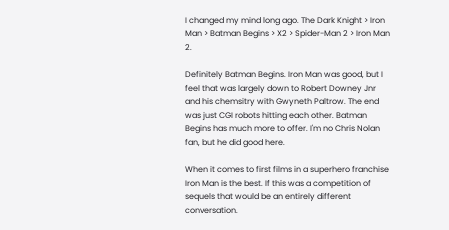I changed my mind long ago. The Dark Knight > Iron Man > Batman Begins > X2 > Spider-Man 2 > Iron Man 2.

Definitely Batman Begins. Iron Man was good, but I feel that was largely down to Robert Downey Jnr and his chemsitry with Gwyneth Paltrow. The end was just CGI robots hitting each other. Batman Begins has much more to offer. I'm no Chris Nolan fan, but he did good here.

When it comes to first films in a superhero franchise Iron Man is the best. If this was a competition of sequels that would be an entirely different conversation.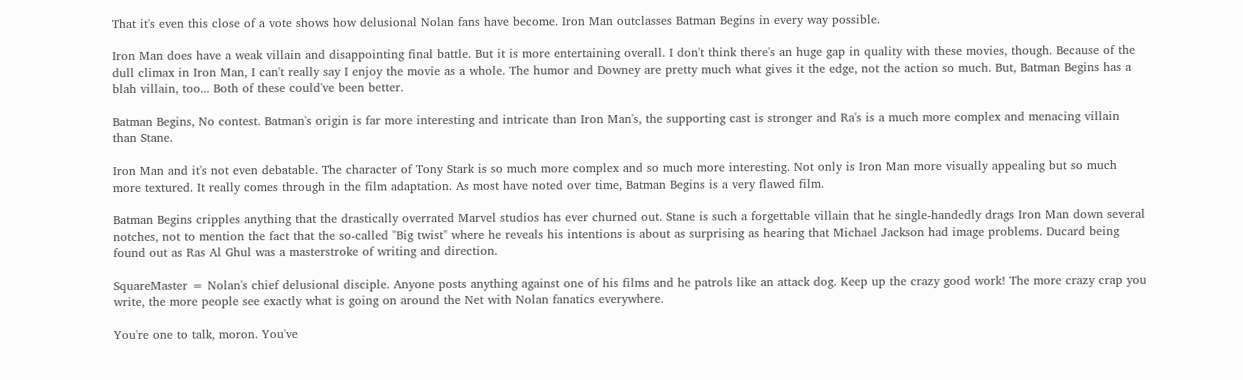That it's even this close of a vote shows how delusional Nolan fans have become. Iron Man outclasses Batman Begins in every way possible.

Iron Man does have a weak villain and disappointing final battle. But it is more entertaining overall. I don't think there's an huge gap in quality with these movies, though. Because of the dull climax in Iron Man, I can't really say I enjoy the movie as a whole. The humor and Downey are pretty much what gives it the edge, not the action so much. But, Batman Begins has a blah villain, too... Both of these could've been better.

Batman Begins, No contest. Batman's origin is far more interesting and intricate than Iron Man's, the supporting cast is stronger and Ra's is a much more complex and menacing villain than Stane.

Iron Man and it's not even debatable. The character of Tony Stark is so much more complex and so much more interesting. Not only is Iron Man more visually appealing but so much more textured. It really comes through in the film adaptation. As most have noted over time, Batman Begins is a very flawed film.

Batman Begins cripples anything that the drastically overrated Marvel studios has ever churned out. Stane is such a forgettable villain that he single-handedly drags Iron Man down several notches, not to mention the fact that the so-called "Big twist" where he reveals his intentions is about as surprising as hearing that Michael Jackson had image problems. Ducard being found out as Ras Al Ghul was a masterstroke of writing and direction.

SquareMaster = Nolan's chief delusional disciple. Anyone posts anything against one of his films and he patrols like an attack dog. Keep up the crazy good work! The more crazy crap you write, the more people see exactly what is going on around the Net with Nolan fanatics everywhere.

You're one to talk, moron. You've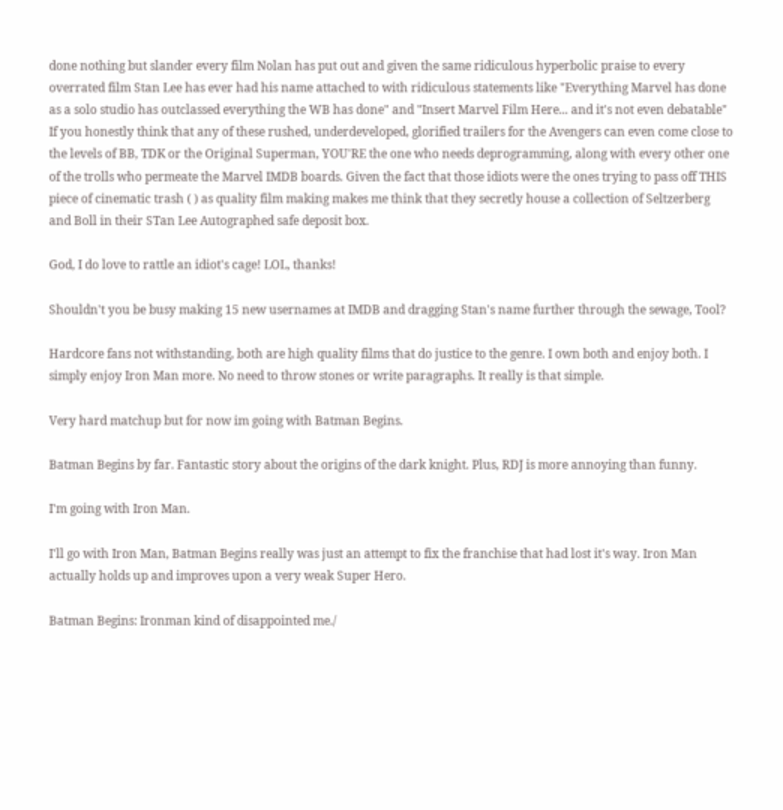done nothing but slander every film Nolan has put out and given the same ridiculous hyperbolic praise to every overrated film Stan Lee has ever had his name attached to with ridiculous statements like "Everything Marvel has done as a solo studio has outclassed everything the WB has done" and "Insert Marvel Film Here... and it's not even debatable" If you honestly think that any of these rushed, underdeveloped, glorified trailers for the Avengers can even come close to the levels of BB, TDK or the Original Superman, YOU'RE the one who needs deprogramming, along with every other one of the trolls who permeate the Marvel IMDB boards. Given the fact that those idiots were the ones trying to pass off THIS piece of cinematic trash ( ) as quality film making makes me think that they secretly house a collection of Seltzerberg and Boll in their STan Lee Autographed safe deposit box.

God, I do love to rattle an idiot's cage! LOL, thanks!

Shouldn't you be busy making 15 new usernames at IMDB and dragging Stan's name further through the sewage, Tool?

Hardcore fans not withstanding, both are high quality films that do justice to the genre. I own both and enjoy both. I simply enjoy Iron Man more. No need to throw stones or write paragraphs. It really is that simple.

Very hard matchup but for now im going with Batman Begins.

Batman Begins by far. Fantastic story about the origins of the dark knight. Plus, RDJ is more annoying than funny.

I'm going with Iron Man.

I'll go with Iron Man, Batman Begins really was just an attempt to fix the franchise that had lost it's way. Iron Man actually holds up and improves upon a very weak Super Hero.

Batman Begins: Ironman kind of disappointed me./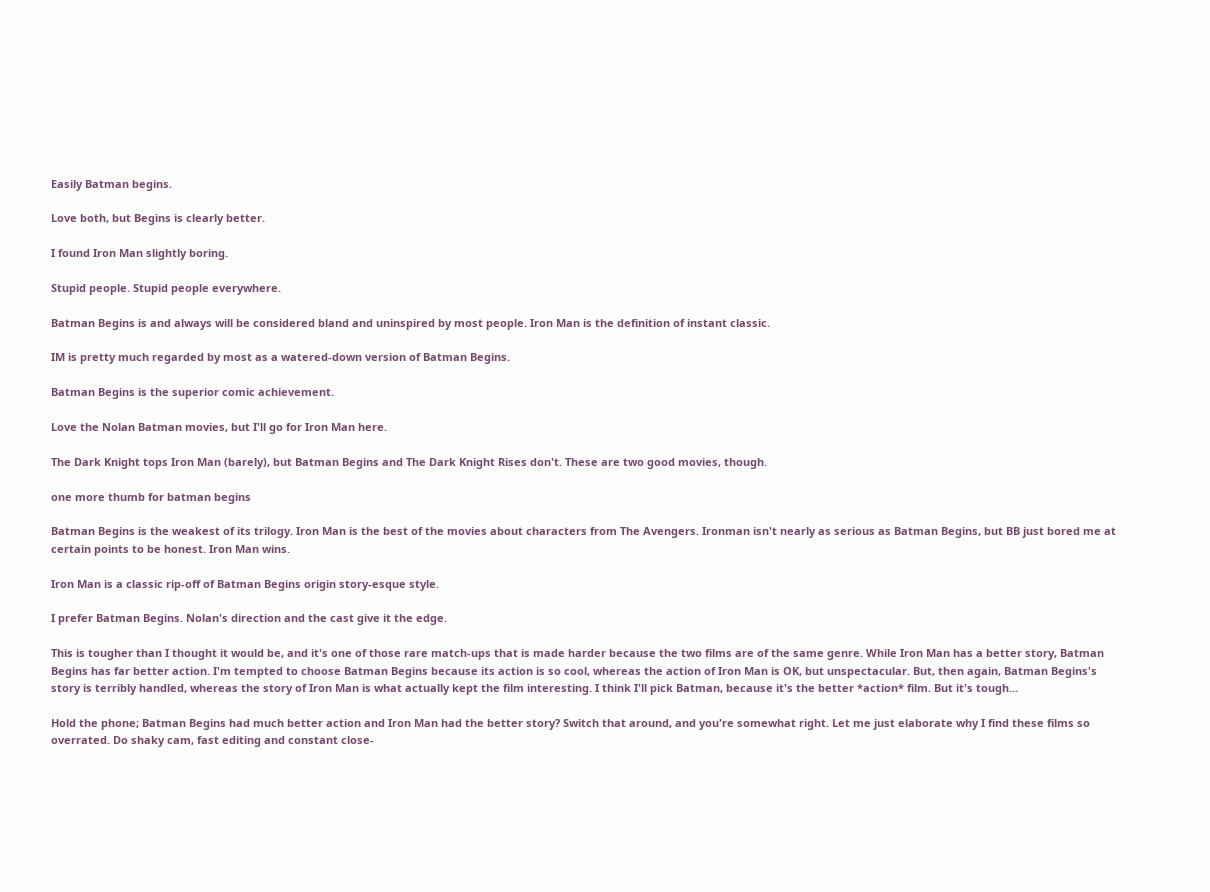Easily Batman begins.

Love both, but Begins is clearly better.

I found Iron Man slightly boring.

Stupid people. Stupid people everywhere.

Batman Begins is and always will be considered bland and uninspired by most people. Iron Man is the definition of instant classic.

IM is pretty much regarded by most as a watered-down version of Batman Begins.

Batman Begins is the superior comic achievement.

Love the Nolan Batman movies, but I'll go for Iron Man here.

The Dark Knight tops Iron Man (barely), but Batman Begins and The Dark Knight Rises don't. These are two good movies, though.

one more thumb for batman begins

Batman Begins is the weakest of its trilogy. Iron Man is the best of the movies about characters from The Avengers. Ironman isn't nearly as serious as Batman Begins, but BB just bored me at certain points to be honest. Iron Man wins.

Iron Man is a classic rip-off of Batman Begins origin story-esque style.

I prefer Batman Begins. Nolan's direction and the cast give it the edge.

This is tougher than I thought it would be, and it's one of those rare match-ups that is made harder because the two films are of the same genre. While Iron Man has a better story, Batman Begins has far better action. I'm tempted to choose Batman Begins because its action is so cool, whereas the action of Iron Man is OK, but unspectacular. But, then again, Batman Begins's story is terribly handled, whereas the story of Iron Man is what actually kept the film interesting. I think I'll pick Batman, because it's the better *action* film. But it's tough...

Hold the phone; Batman Begins had much better action and Iron Man had the better story? Switch that around, and you're somewhat right. Let me just elaborate why I find these films so overrated. Do shaky cam, fast editing and constant close-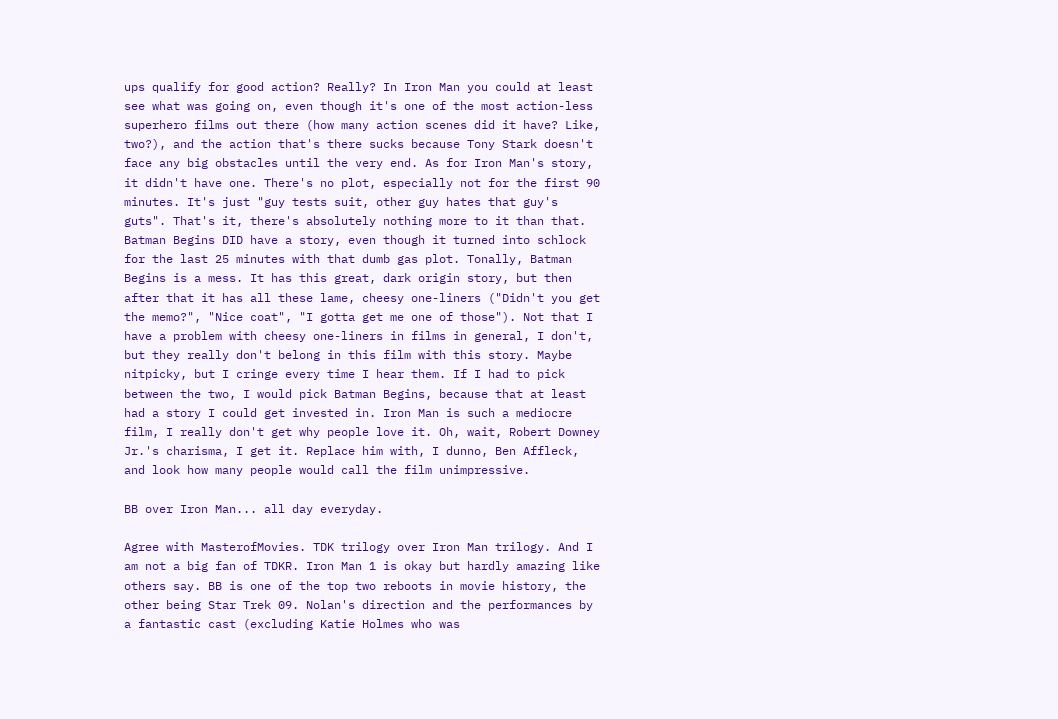ups qualify for good action? Really? In Iron Man you could at least see what was going on, even though it's one of the most action-less superhero films out there (how many action scenes did it have? Like, two?), and the action that's there sucks because Tony Stark doesn't face any big obstacles until the very end. As for Iron Man's story, it didn't have one. There's no plot, especially not for the first 90 minutes. It's just "guy tests suit, other guy hates that guy's guts". That's it, there's absolutely nothing more to it than that. Batman Begins DID have a story, even though it turned into schlock for the last 25 minutes with that dumb gas plot. Tonally, Batman Begins is a mess. It has this great, dark origin story, but then after that it has all these lame, cheesy one-liners ("Didn't you get the memo?", "Nice coat", "I gotta get me one of those"). Not that I have a problem with cheesy one-liners in films in general, I don't, but they really don't belong in this film with this story. Maybe nitpicky, but I cringe every time I hear them. If I had to pick between the two, I would pick Batman Begins, because that at least had a story I could get invested in. Iron Man is such a mediocre film, I really don't get why people love it. Oh, wait, Robert Downey Jr.'s charisma, I get it. Replace him with, I dunno, Ben Affleck, and look how many people would call the film unimpressive.

BB over Iron Man... all day everyday.

Agree with MasterofMovies. TDK trilogy over Iron Man trilogy. And I am not a big fan of TDKR. Iron Man 1 is okay but hardly amazing like others say. BB is one of the top two reboots in movie history, the other being Star Trek 09. Nolan's direction and the performances by a fantastic cast (excluding Katie Holmes who was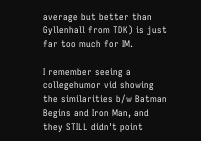average but better than Gyllenhall from TDK) is just far too much for IM.

I remember seeing a collegehumor vid showing the similarities b/w Batman Begins and Iron Man, and they STILL didn't point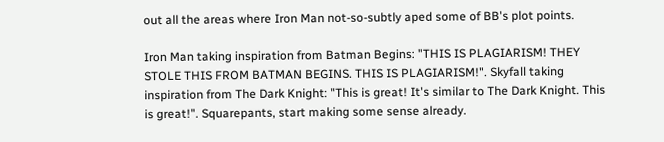out all the areas where Iron Man not-so-subtly aped some of BB's plot points.

Iron Man taking inspiration from Batman Begins: "THIS IS PLAGIARISM! THEY STOLE THIS FROM BATMAN BEGINS. THIS IS PLAGIARISM!". Skyfall taking inspiration from The Dark Knight: "This is great! It's similar to The Dark Knight. This is great!". Squarepants, start making some sense already.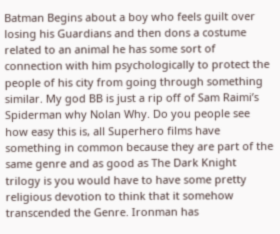Batman Begins about a boy who feels guilt over losing his Guardians and then dons a costume related to an animal he has some sort of connection with him psychologically to protect the people of his city from going through something similar. My god BB is just a rip off of Sam Raimi’s Spiderman why Nolan Why. Do you people see how easy this is, all Superhero films have something in common because they are part of the same genre and as good as The Dark Knight trilogy is you would have to have some pretty religious devotion to think that it somehow transcended the Genre. Ironman has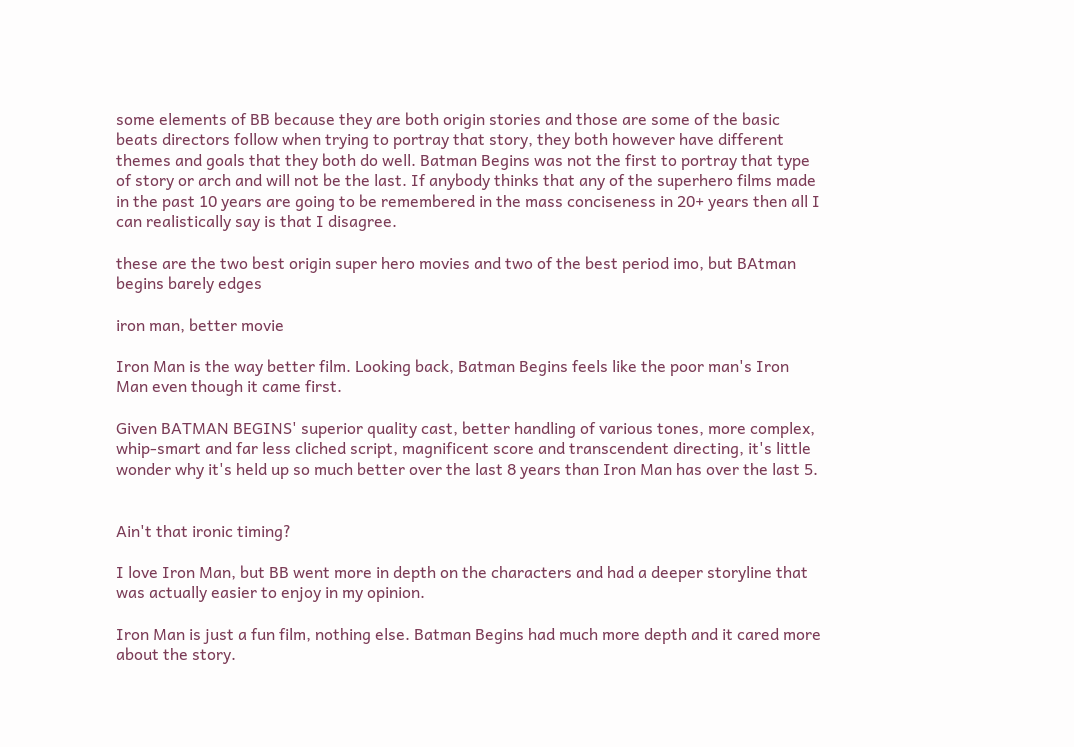some elements of BB because they are both origin stories and those are some of the basic beats directors follow when trying to portray that story, they both however have different themes and goals that they both do well. Batman Begins was not the first to portray that type of story or arch and will not be the last. If anybody thinks that any of the superhero films made in the past 10 years are going to be remembered in the mass conciseness in 20+ years then all I can realistically say is that I disagree.

these are the two best origin super hero movies and two of the best period imo, but BAtman begins barely edges

iron man, better movie

Iron Man is the way better film. Looking back, Batman Begins feels like the poor man's Iron Man even though it came first.

Given BATMAN BEGINS' superior quality cast, better handling of various tones, more complex, whip-smart and far less cliched script, magnificent score and transcendent directing, it's little wonder why it's held up so much better over the last 8 years than Iron Man has over the last 5.


Ain't that ironic timing?

I love Iron Man, but BB went more in depth on the characters and had a deeper storyline that was actually easier to enjoy in my opinion.

Iron Man is just a fun film, nothing else. Batman Begins had much more depth and it cared more about the story.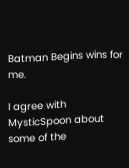Batman Begins wins for me.

I agree with MysticSpoon about some of the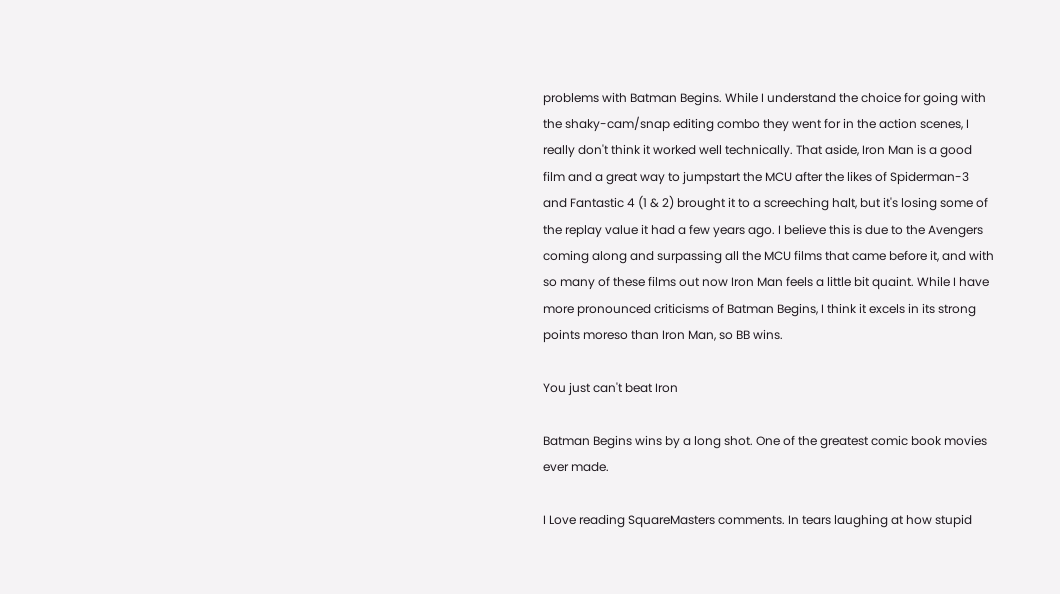problems with Batman Begins. While I understand the choice for going with the shaky-cam/snap editing combo they went for in the action scenes, I really don't think it worked well technically. That aside, Iron Man is a good film and a great way to jumpstart the MCU after the likes of Spiderman-3 and Fantastic 4 (1 & 2) brought it to a screeching halt, but it's losing some of the replay value it had a few years ago. I believe this is due to the Avengers coming along and surpassing all the MCU films that came before it, and with so many of these films out now Iron Man feels a little bit quaint. While I have more pronounced criticisms of Batman Begins, I think it excels in its strong points moreso than Iron Man, so BB wins.

You just can't beat Iron

Batman Begins wins by a long shot. One of the greatest comic book movies ever made.

I Love reading SquareMasters comments. In tears laughing at how stupid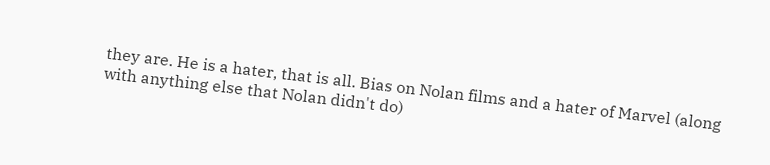they are. He is a hater, that is all. Bias on Nolan films and a hater of Marvel (along with anything else that Nolan didn't do)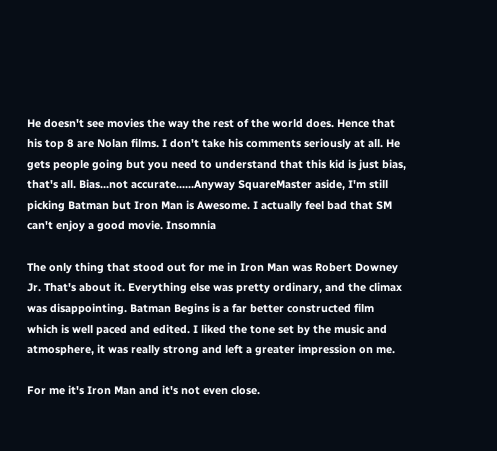He doesn't see movies the way the rest of the world does. Hence that his top 8 are Nolan films. I don't take his comments seriously at all. He gets people going but you need to understand that this kid is just bias, that's all. Bias...not accurate......Anyway SquareMaster aside, I'm still picking Batman but Iron Man is Awesome. I actually feel bad that SM can't enjoy a good movie. Insomnia

The only thing that stood out for me in Iron Man was Robert Downey Jr. That's about it. Everything else was pretty ordinary, and the climax was disappointing. Batman Begins is a far better constructed film which is well paced and edited. I liked the tone set by the music and atmosphere, it was really strong and left a greater impression on me.

For me it's Iron Man and it's not even close.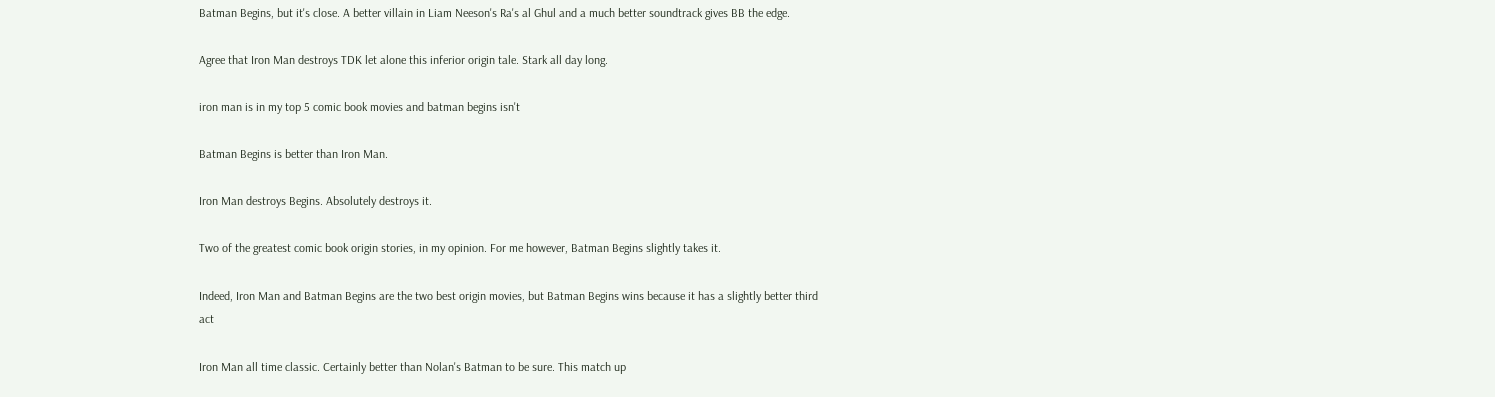Batman Begins, but it's close. A better villain in Liam Neeson's Ra's al Ghul and a much better soundtrack gives BB the edge.

Agree that Iron Man destroys TDK let alone this inferior origin tale. Stark all day long.

iron man is in my top 5 comic book movies and batman begins isn't

Batman Begins is better than Iron Man.

Iron Man destroys Begins. Absolutely destroys it.

Two of the greatest comic book origin stories, in my opinion. For me however, Batman Begins slightly takes it.

Indeed, Iron Man and Batman Begins are the two best origin movies, but Batman Begins wins because it has a slightly better third act

Iron Man all time classic. Certainly better than Nolan's Batman to be sure. This match up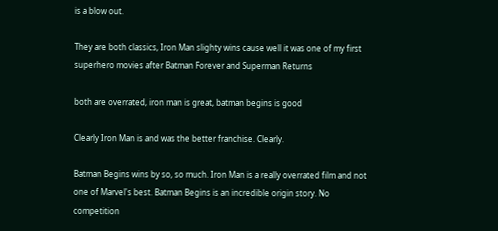is a blow out.

They are both classics, Iron Man slighty wins cause well it was one of my first superhero movies after Batman Forever and Superman Returns

both are overrated, iron man is great, batman begins is good

Clearly Iron Man is and was the better franchise. Clearly.

Batman Begins wins by so, so much. Iron Man is a really overrated film and not one of Marvel's best. Batman Begins is an incredible origin story. No competition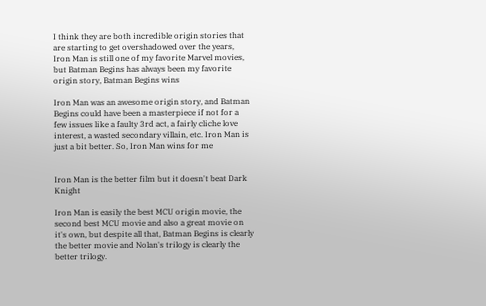I think they are both incredible origin stories that are starting to get overshadowed over the years, Iron Man is still one of my favorite Marvel movies, but Batman Begins has always been my favorite origin story, Batman Begins wins

Iron Man was an awesome origin story, and Batman Begins could have been a masterpiece if not for a few issues like a faulty 3rd act, a fairly cliche love interest, a wasted secondary villain, etc. Iron Man is just a bit better. So, Iron Man wins for me


Iron Man is the better film but it doesn't beat Dark Knight

Iron Man is easily the best MCU origin movie, the second best MCU movie and also a great movie on it's own, but despite all that, Batman Begins is clearly the better movie and Nolan's trilogy is clearly the better trilogy.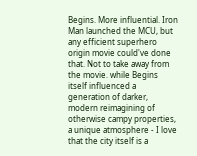Begins. More influential. Iron Man launched the MCU, but any efficient superhero origin movie could've done that. Not to take away from the movie. while Begins itself influenced a generation of darker, modern reimagining of otherwise campy properties, a unique atmosphere - I love that the city itself is a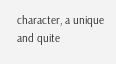character, a unique and quite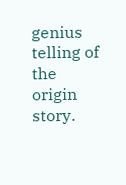genius telling of the origin story.